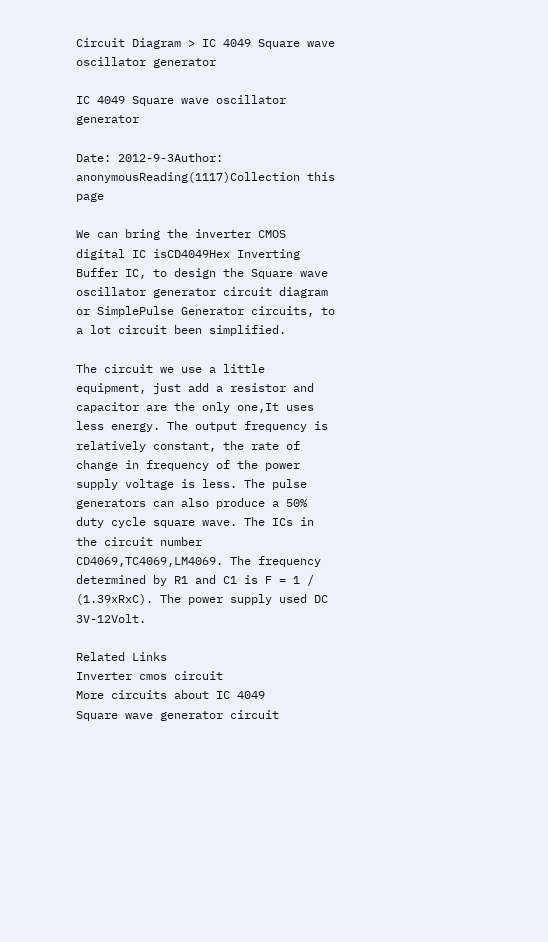Circuit Diagram > IC 4049 Square wave oscillator generator

IC 4049 Square wave oscillator generator

Date: 2012-9-3Author: anonymousReading(1117)Collection this page

We can bring the inverter CMOS digital IC isCD4049Hex Inverting Buffer IC, to design the Square wave oscillator generator circuit diagram or SimplePulse Generator circuits, to a lot circuit been simplified.

The circuit we use a little equipment, just add a resistor and capacitor are the only one,It uses less energy. The output frequency is relatively constant, the rate of change in frequency of the power supply voltage is less. The pulse generators can also produce a 50% duty cycle square wave. The ICs in the circuit number CD4069,TC4069,LM4069. The frequency determined by R1 and C1 is F = 1 / (1.39xRxC). The power supply used DC 3V-12Volt.

Related Links
Inverter cmos circuit
More circuits about IC 4049
Square wave generator circuit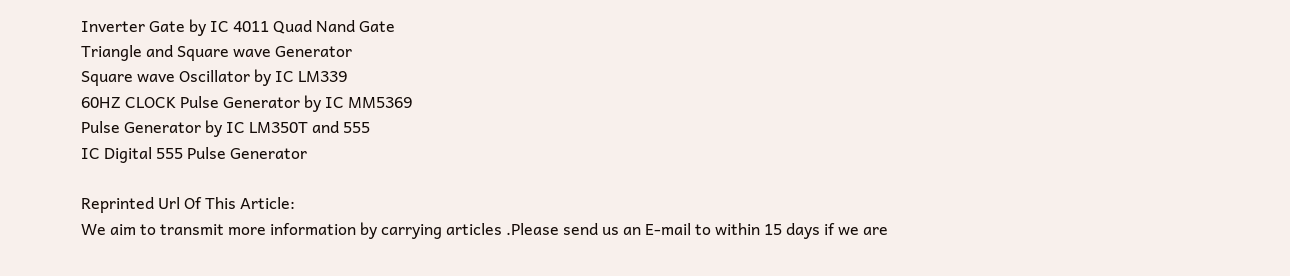Inverter Gate by IC 4011 Quad Nand Gate
Triangle and Square wave Generator
Square wave Oscillator by IC LM339
60HZ CLOCK Pulse Generator by IC MM5369
Pulse Generator by IC LM350T and 555
IC Digital 555 Pulse Generator

Reprinted Url Of This Article:
We aim to transmit more information by carrying articles .Please send us an E-mail to within 15 days if we are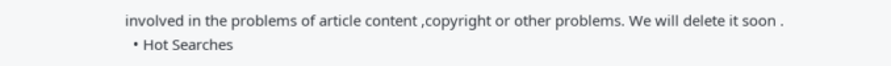involved in the problems of article content ,copyright or other problems. We will delete it soon .
  • Hot Searches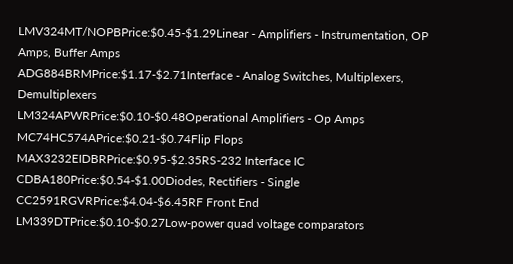LMV324MT/NOPBPrice:$0.45-$1.29Linear - Amplifiers - Instrumentation, OP Amps, Buffer Amps
ADG884BRMPrice:$1.17-$2.71Interface - Analog Switches, Multiplexers, Demultiplexers
LM324APWRPrice:$0.10-$0.48Operational Amplifiers - Op Amps
MC74HC574APrice:$0.21-$0.74Flip Flops
MAX3232EIDBRPrice:$0.95-$2.35RS-232 Interface IC
CDBA180Price:$0.54-$1.00Diodes, Rectifiers - Single
CC2591RGVRPrice:$4.04-$6.45RF Front End
LM339DTPrice:$0.10-$0.27Low-power quad voltage comparators